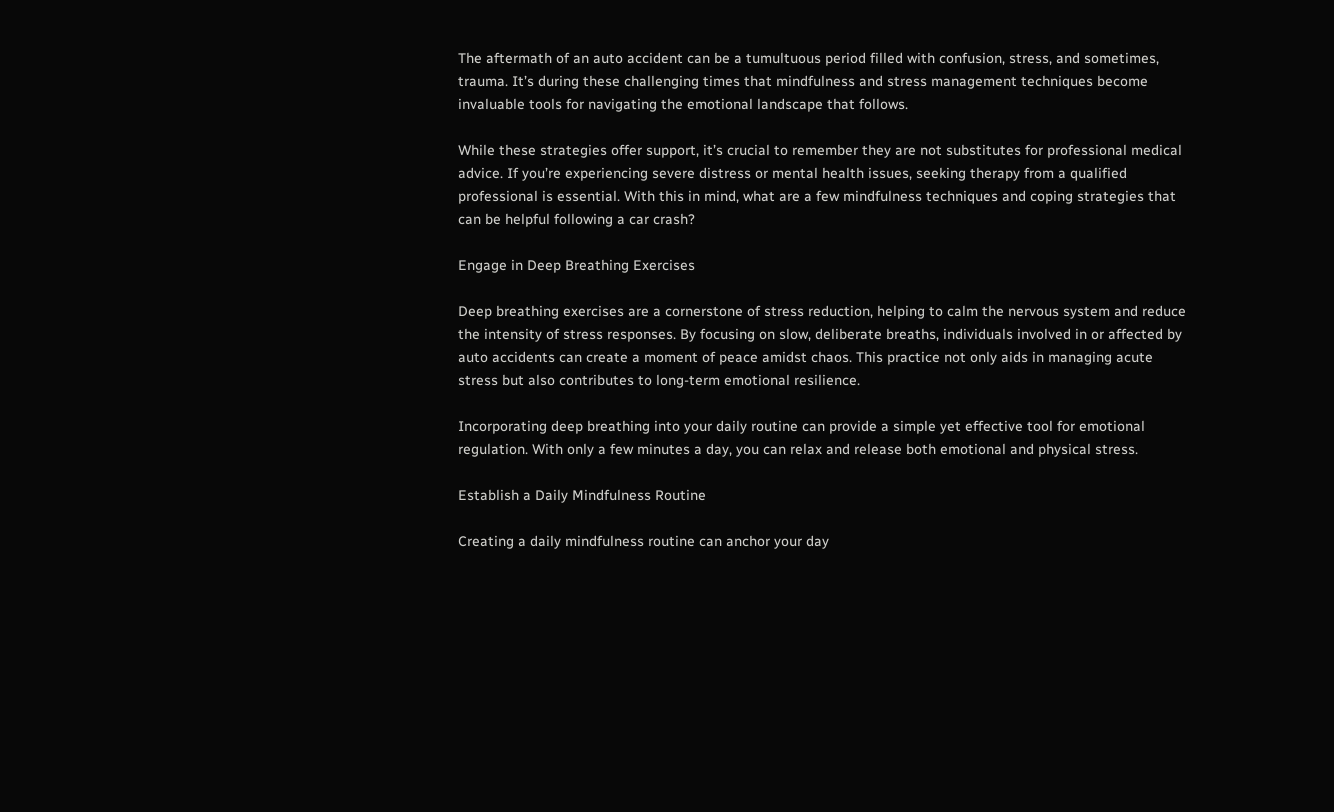The aftermath of an auto accident can be a tumultuous period filled with confusion, stress, and sometimes, trauma. It’s during these challenging times that mindfulness and stress management techniques become invaluable tools for navigating the emotional landscape that follows.

While these strategies offer support, it’s crucial to remember they are not substitutes for professional medical advice. If you’re experiencing severe distress or mental health issues, seeking therapy from a qualified professional is essential. With this in mind, what are a few mindfulness techniques and coping strategies that can be helpful following a car crash?

Engage in Deep Breathing Exercises

Deep breathing exercises are a cornerstone of stress reduction, helping to calm the nervous system and reduce the intensity of stress responses. By focusing on slow, deliberate breaths, individuals involved in or affected by auto accidents can create a moment of peace amidst chaos. This practice not only aids in managing acute stress but also contributes to long-term emotional resilience.

Incorporating deep breathing into your daily routine can provide a simple yet effective tool for emotional regulation. With only a few minutes a day, you can relax and release both emotional and physical stress.

Establish a Daily Mindfulness Routine

Creating a daily mindfulness routine can anchor your day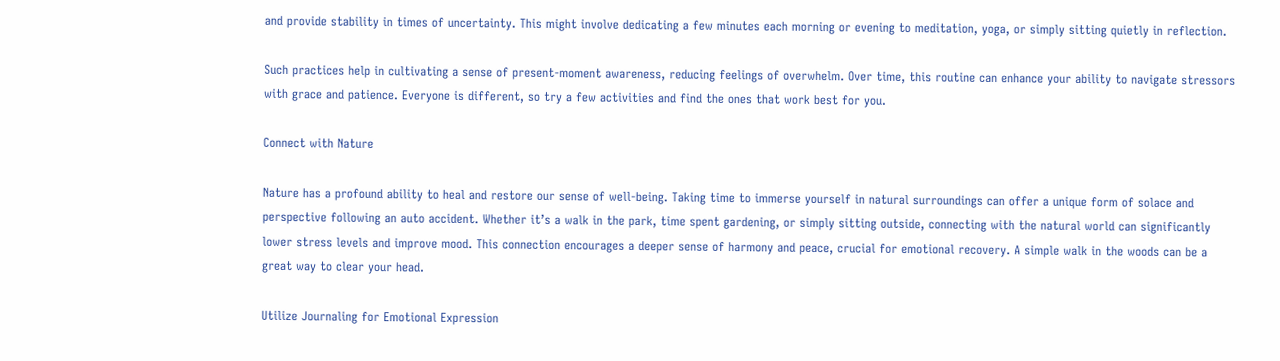and provide stability in times of uncertainty. This might involve dedicating a few minutes each morning or evening to meditation, yoga, or simply sitting quietly in reflection.

Such practices help in cultivating a sense of present-moment awareness, reducing feelings of overwhelm. Over time, this routine can enhance your ability to navigate stressors with grace and patience. Everyone is different, so try a few activities and find the ones that work best for you.

Connect with Nature

Nature has a profound ability to heal and restore our sense of well-being. Taking time to immerse yourself in natural surroundings can offer a unique form of solace and perspective following an auto accident. Whether it’s a walk in the park, time spent gardening, or simply sitting outside, connecting with the natural world can significantly lower stress levels and improve mood. This connection encourages a deeper sense of harmony and peace, crucial for emotional recovery. A simple walk in the woods can be a great way to clear your head.

Utilize Journaling for Emotional Expression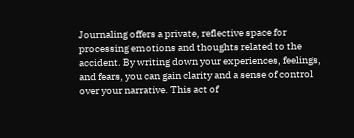Journaling offers a private, reflective space for processing emotions and thoughts related to the accident. By writing down your experiences, feelings, and fears, you can gain clarity and a sense of control over your narrative. This act of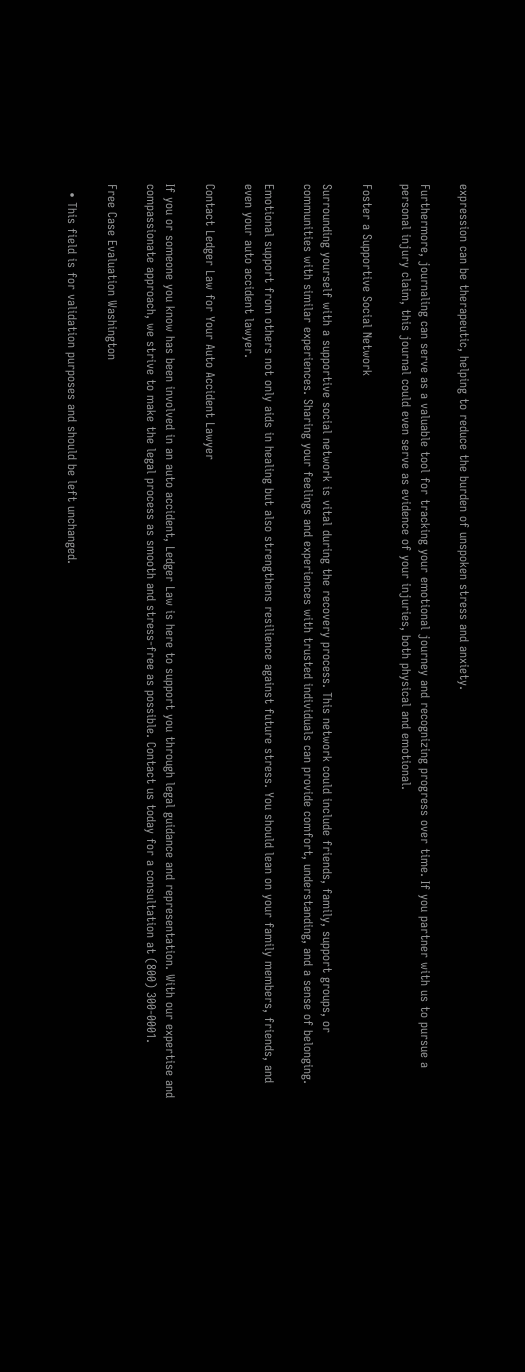expression can be therapeutic, helping to reduce the burden of unspoken stress and anxiety.

Furthermore, journaling can serve as a valuable tool for tracking your emotional journey and recognizing progress over time. If you partner with us to pursue a personal injury claim, this journal could even serve as evidence of your injuries, both physical and emotional.

Foster a Supportive Social Network

Surrounding yourself with a supportive social network is vital during the recovery process. This network could include friends, family, support groups, or communities with similar experiences. Sharing your feelings and experiences with trusted individuals can provide comfort, understanding, and a sense of belonging.

Emotional support from others not only aids in healing but also strengthens resilience against future stress. You should lean on your family members, friends, and even your auto accident lawyer.

Contact Ledger Law for Your Auto Accident Lawyer

If you or someone you know has been involved in an auto accident, Ledger Law is here to support you through legal guidance and representation. With our expertise and compassionate approach, we strive to make the legal process as smooth and stress-free as possible. Contact us today for a consultation at (800) 300-0001.

Free Case Evaluation Washington

  • This field is for validation purposes and should be left unchanged.